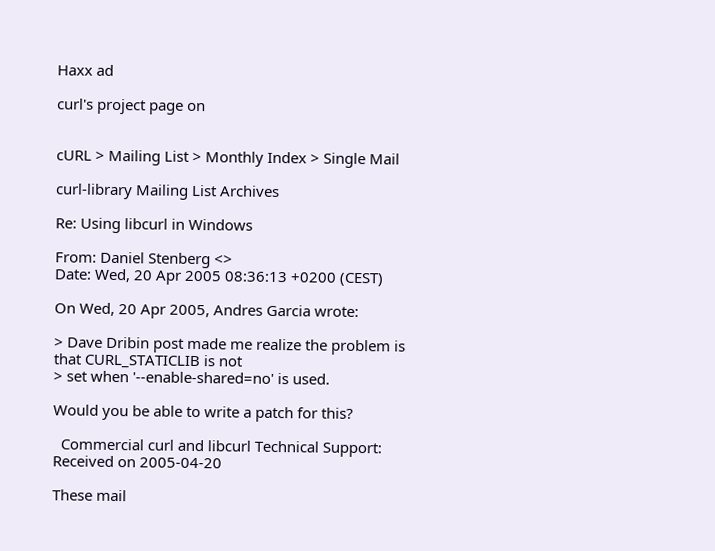Haxx ad

curl's project page on


cURL > Mailing List > Monthly Index > Single Mail

curl-library Mailing List Archives

Re: Using libcurl in Windows

From: Daniel Stenberg <>
Date: Wed, 20 Apr 2005 08:36:13 +0200 (CEST)

On Wed, 20 Apr 2005, Andres Garcia wrote:

> Dave Dribin post made me realize the problem is that CURL_STATICLIB is not
> set when '--enable-shared=no' is used.

Would you be able to write a patch for this?

  Commercial curl and libcurl Technical Support:
Received on 2005-04-20

These mail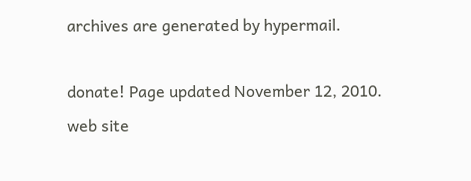archives are generated by hypermail.

donate! Page updated November 12, 2010.
web site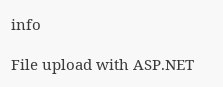info

File upload with ASP.NET